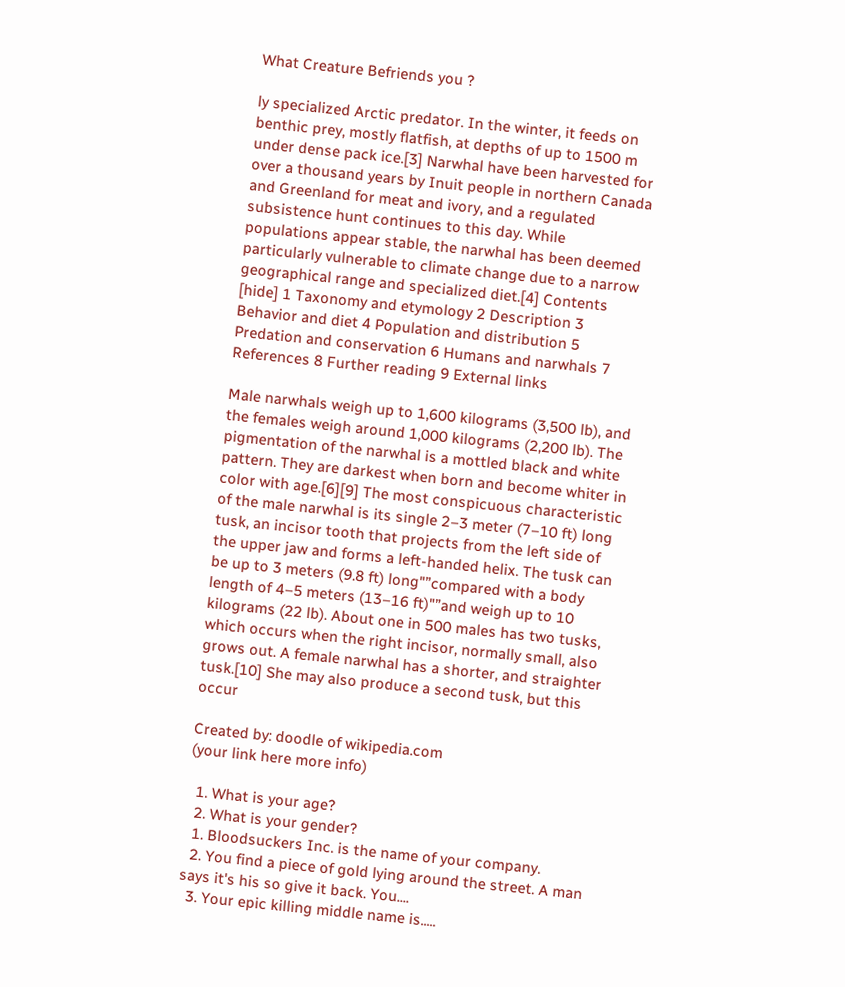What Creature Befriends you ?

ly specialized Arctic predator. In the winter, it feeds on benthic prey, mostly flatfish, at depths of up to 1500 m under dense pack ice.[3] Narwhal have been harvested for over a thousand years by Inuit people in northern Canada and Greenland for meat and ivory, and a regulated subsistence hunt continues to this day. While populations appear stable, the narwhal has been deemed particularly vulnerable to climate change due to a narrow geographical range and specialized diet.[4] Contents [hide] 1 Taxonomy and etymology 2 Description 3 Behavior and diet 4 Population and distribution 5 Predation and conservation 6 Humans and narwhals 7 References 8 Further reading 9 External links

Male narwhals weigh up to 1,600 kilograms (3,500 lb), and the females weigh around 1,000 kilograms (2,200 lb). The pigmentation of the narwhal is a mottled black and white pattern. They are darkest when born and become whiter in color with age.[6][9] The most conspicuous characteristic of the male narwhal is its single 2–3 meter (7–10 ft) long tusk, an incisor tooth that projects from the left side of the upper jaw and forms a left-handed helix. The tusk can be up to 3 meters (9.8 ft) long"”compared with a body length of 4–5 meters (13–16 ft)"”and weigh up to 10 kilograms (22 lb). About one in 500 males has two tusks, which occurs when the right incisor, normally small, also grows out. A female narwhal has a shorter, and straighter tusk.[10] She may also produce a second tusk, but this occur

Created by: doodle of wikipedia.com
(your link here more info)

  1. What is your age?
  2. What is your gender?
  1. Bloodsuckers Inc. is the name of your company.
  2. You find a piece of gold lying around the street. A man says it's his so give it back. You....
  3. Your epic killing middle name is.....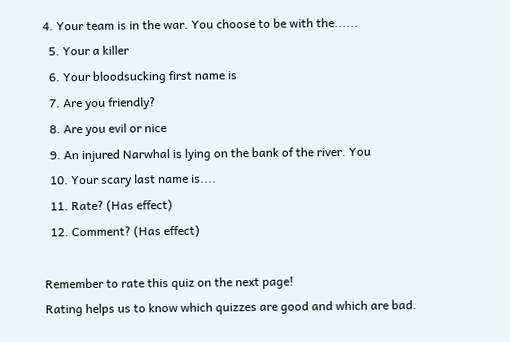4. Your team is in the war. You choose to be with the......
  5. Your a killer
  6. Your bloodsucking first name is
  7. Are you friendly?
  8. Are you evil or nice
  9. An injured Narwhal is lying on the bank of the river. You
  10. Your scary last name is....
  11. Rate? (Has effect)
  12. Comment? (Has effect)

Remember to rate this quiz on the next page!
Rating helps us to know which quizzes are good and which are bad.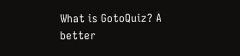What is GotoQuiz? A better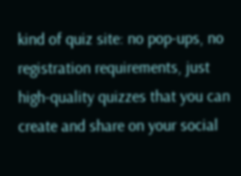kind of quiz site: no pop-ups, no registration requirements, just high-quality quizzes that you can create and share on your social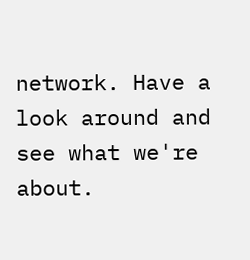network. Have a look around and see what we're about.